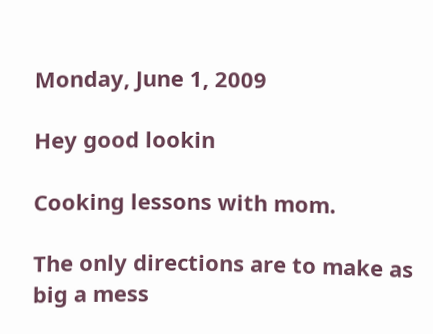Monday, June 1, 2009

Hey good lookin

Cooking lessons with mom.

The only directions are to make as big a mess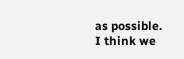as possible. I think we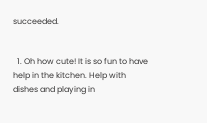succeeded.


  1. Oh how cute! It is so fun to have help in the kitchen. Help with dishes and playing in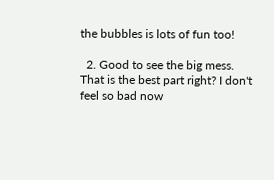the bubbles is lots of fun too!

  2. Good to see the big mess. That is the best part right? I don't feel so bad now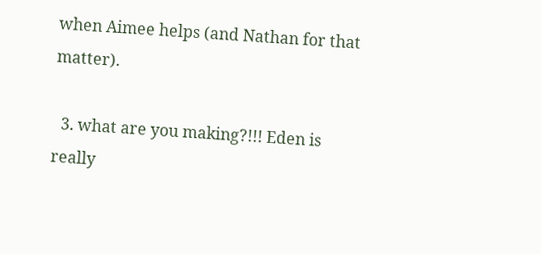when Aimee helps (and Nathan for that matter).

  3. what are you making?!!! Eden is really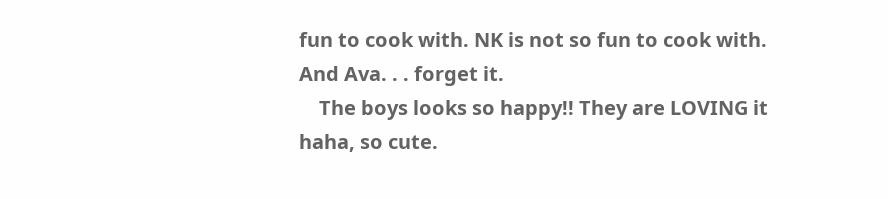fun to cook with. NK is not so fun to cook with. And Ava. . . forget it.
    The boys looks so happy!! They are LOVING it haha, so cute.